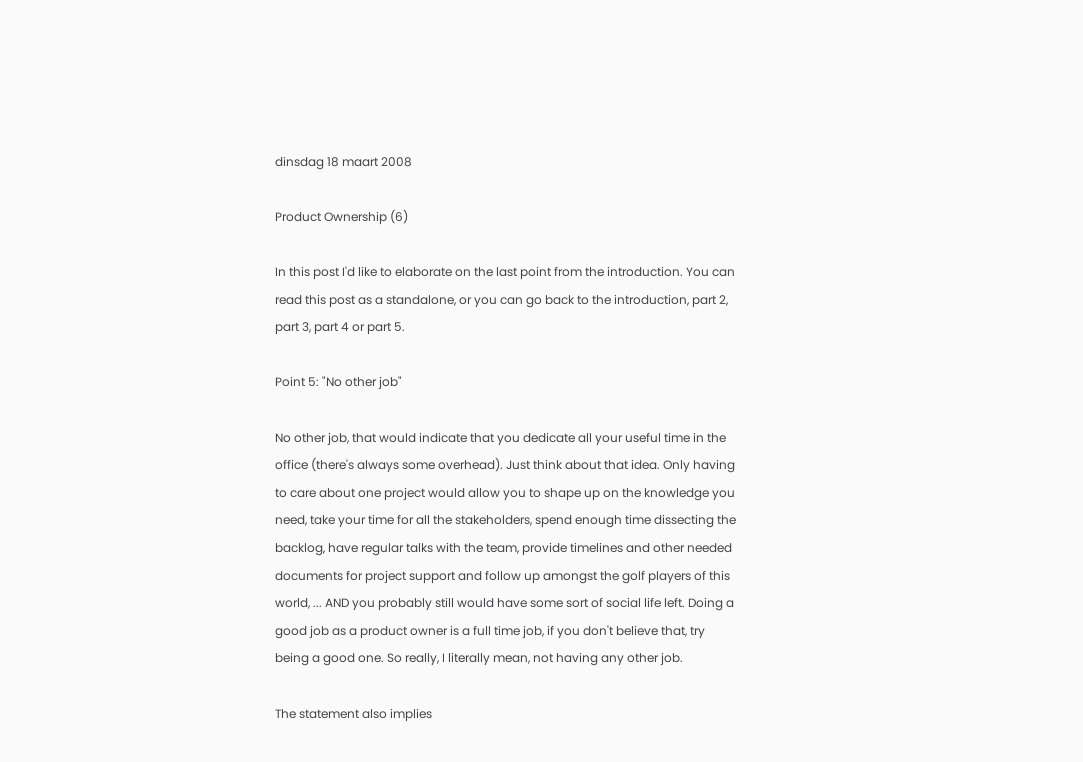dinsdag 18 maart 2008

Product Ownership (6)

In this post I'd like to elaborate on the last point from the introduction. You can read this post as a standalone, or you can go back to the introduction, part 2, part 3, part 4 or part 5.

Point 5: "No other job"

No other job, that would indicate that you dedicate all your useful time in the office (there's always some overhead). Just think about that idea. Only having to care about one project would allow you to shape up on the knowledge you need, take your time for all the stakeholders, spend enough time dissecting the backlog, have regular talks with the team, provide timelines and other needed documents for project support and follow up amongst the golf players of this world, ... AND you probably still would have some sort of social life left. Doing a good job as a product owner is a full time job, if you don't believe that, try being a good one. So really, I literally mean, not having any other job.

The statement also implies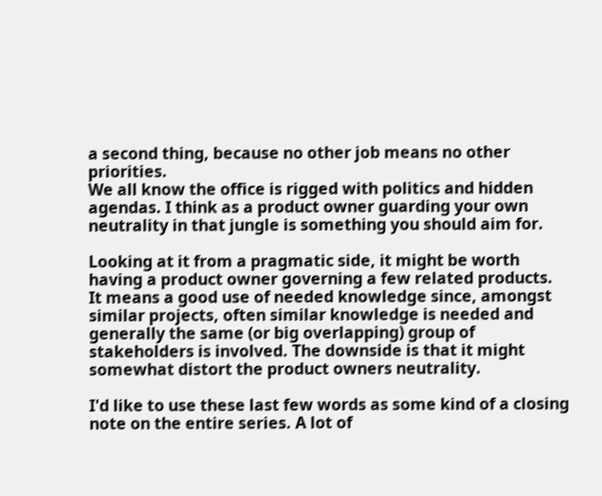a second thing, because no other job means no other priorities.
We all know the office is rigged with politics and hidden agendas. I think as a product owner guarding your own neutrality in that jungle is something you should aim for.

Looking at it from a pragmatic side, it might be worth having a product owner governing a few related products. It means a good use of needed knowledge since, amongst similar projects, often similar knowledge is needed and generally the same (or big overlapping) group of stakeholders is involved. The downside is that it might somewhat distort the product owners neutrality.

I'd like to use these last few words as some kind of a closing note on the entire series. A lot of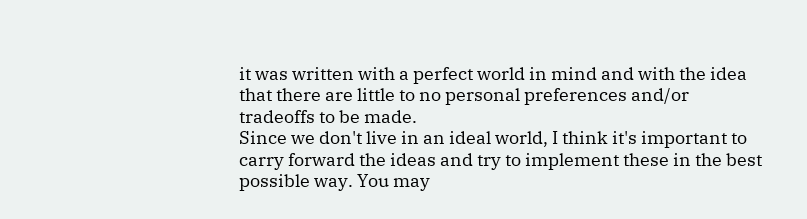it was written with a perfect world in mind and with the idea that there are little to no personal preferences and/or tradeoffs to be made.
Since we don't live in an ideal world, I think it's important to carry forward the ideas and try to implement these in the best possible way. You may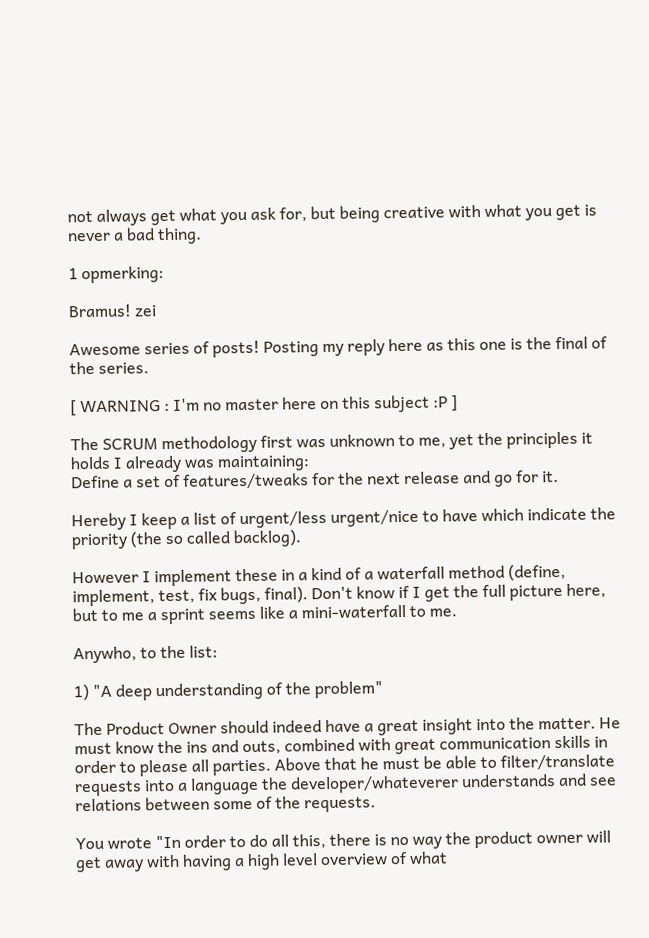not always get what you ask for, but being creative with what you get is never a bad thing.

1 opmerking:

Bramus! zei

Awesome series of posts! Posting my reply here as this one is the final of the series.

[ WARNING : I'm no master here on this subject :P ]

The SCRUM methodology first was unknown to me, yet the principles it holds I already was maintaining:
Define a set of features/tweaks for the next release and go for it.

Hereby I keep a list of urgent/less urgent/nice to have which indicate the priority (the so called backlog).

However I implement these in a kind of a waterfall method (define, implement, test, fix bugs, final). Don't know if I get the full picture here, but to me a sprint seems like a mini-waterfall to me.

Anywho, to the list:

1) "A deep understanding of the problem"

The Product Owner should indeed have a great insight into the matter. He must know the ins and outs, combined with great communication skills in order to please all parties. Above that he must be able to filter/translate requests into a language the developer/whateverer understands and see relations between some of the requests.

You wrote "In order to do all this, there is no way the product owner will get away with having a high level overview of what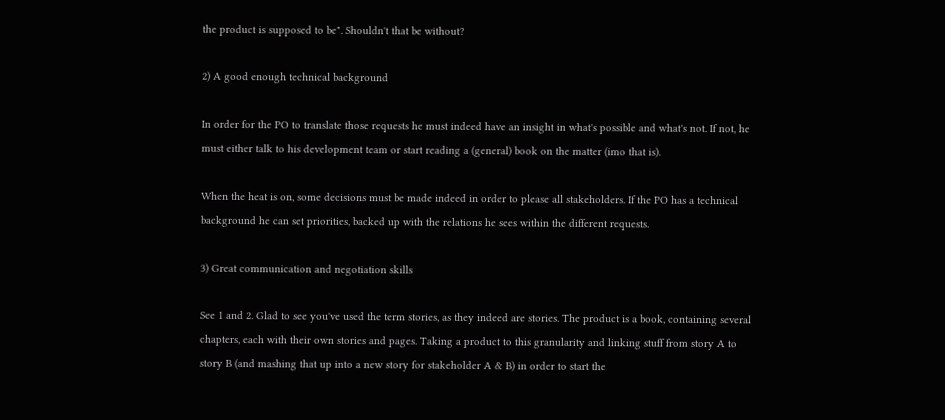the product is supposed to be". Shouldn't that be without?

2) A good enough technical background

In order for the PO to translate those requests he must indeed have an insight in what's possible and what's not. If not, he must either talk to his development team or start reading a (general) book on the matter (imo that is).

When the heat is on, some decisions must be made indeed in order to please all stakeholders. If the PO has a technical background he can set priorities, backed up with the relations he sees within the different requests.

3) Great communication and negotiation skills

See 1 and 2. Glad to see you've used the term stories, as they indeed are stories. The product is a book, containing several chapters, each with their own stories and pages. Taking a product to this granularity and linking stuff from story A to story B (and mashing that up into a new story for stakeholder A & B) in order to start the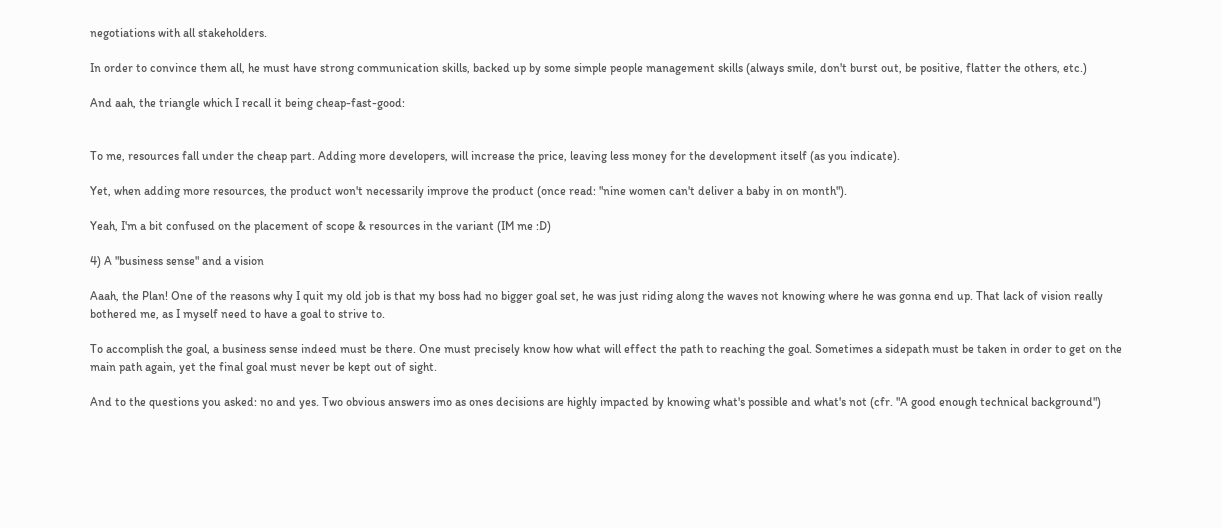negotiations with all stakeholders.

In order to convince them all, he must have strong communication skills, backed up by some simple people management skills (always smile, don't burst out, be positive, flatter the others, etc.)

And aah, the triangle which I recall it being cheap-fast-good:


To me, resources fall under the cheap part. Adding more developers, will increase the price, leaving less money for the development itself (as you indicate).

Yet, when adding more resources, the product won't necessarily improve the product (once read: "nine women can't deliver a baby in on month").

Yeah, I'm a bit confused on the placement of scope & resources in the variant (IM me :D)

4) A "business sense" and a vision

Aaah, the Plan! One of the reasons why I quit my old job is that my boss had no bigger goal set, he was just riding along the waves not knowing where he was gonna end up. That lack of vision really bothered me, as I myself need to have a goal to strive to.

To accomplish the goal, a business sense indeed must be there. One must precisely know how what will effect the path to reaching the goal. Sometimes a sidepath must be taken in order to get on the main path again, yet the final goal must never be kept out of sight.

And to the questions you asked: no and yes. Two obvious answers imo as ones decisions are highly impacted by knowing what's possible and what's not (cfr. "A good enough technical background")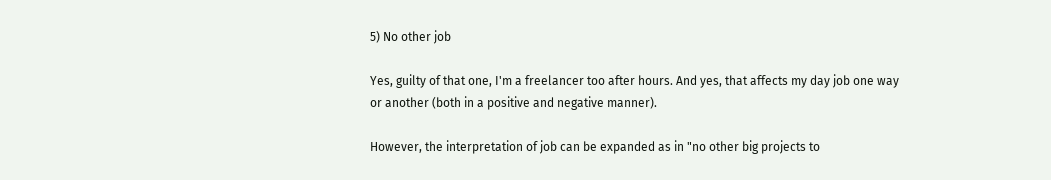5) No other job

Yes, guilty of that one, I'm a freelancer too after hours. And yes, that affects my day job one way or another (both in a positive and negative manner).

However, the interpretation of job can be expanded as in "no other big projects to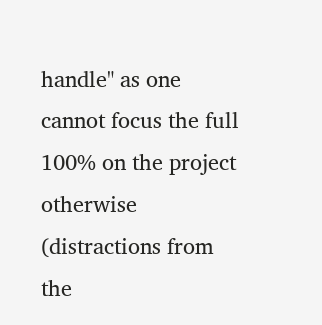handle" as one cannot focus the full 100% on the project otherwise (distractions from the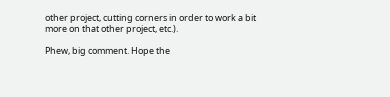other project, cutting corners in order to work a bit more on that other project, etc.).

Phew, big comment. Hope the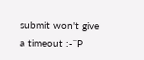submit won't give a timeout :-¨P